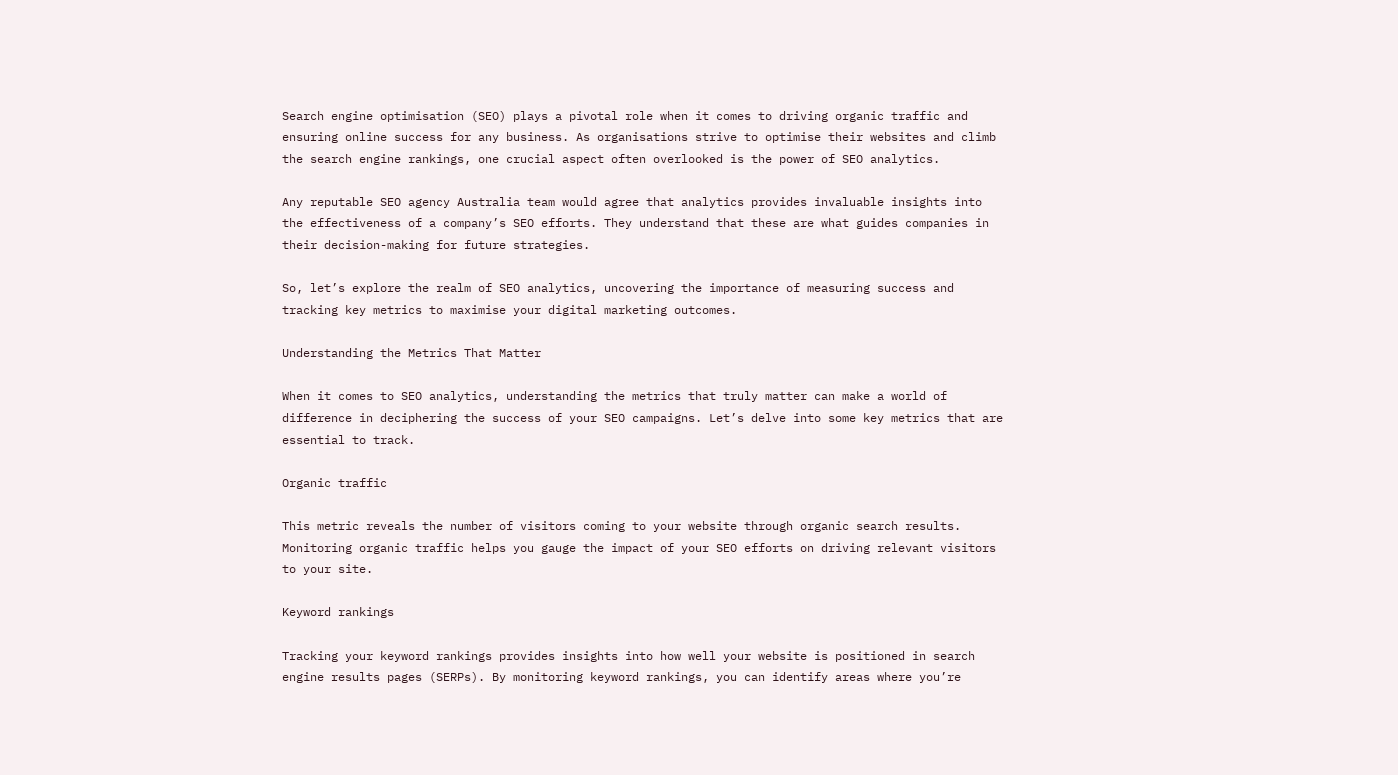Search engine optimisation (SEO) plays a pivotal role when it comes to driving organic traffic and ensuring online success for any business. As organisations strive to optimise their websites and climb the search engine rankings, one crucial aspect often overlooked is the power of SEO analytics.

Any reputable SEO agency Australia team would agree that analytics provides invaluable insights into the effectiveness of a company’s SEO efforts. They understand that these are what guides companies in their decision-making for future strategies.

So, let’s explore the realm of SEO analytics, uncovering the importance of measuring success and tracking key metrics to maximise your digital marketing outcomes.

Understanding the Metrics That Matter

When it comes to SEO analytics, understanding the metrics that truly matter can make a world of difference in deciphering the success of your SEO campaigns. Let’s delve into some key metrics that are essential to track.

Organic traffic

This metric reveals the number of visitors coming to your website through organic search results. Monitoring organic traffic helps you gauge the impact of your SEO efforts on driving relevant visitors to your site.

Keyword rankings

Tracking your keyword rankings provides insights into how well your website is positioned in search engine results pages (SERPs). By monitoring keyword rankings, you can identify areas where you’re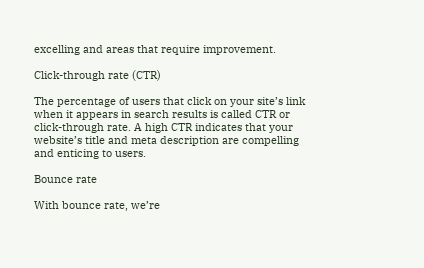excelling and areas that require improvement.

Click-through rate (CTR)

The percentage of users that click on your site’s link when it appears in search results is called CTR or click-through rate. A high CTR indicates that your website’s title and meta description are compelling and enticing to users.

Bounce rate

With bounce rate, we’re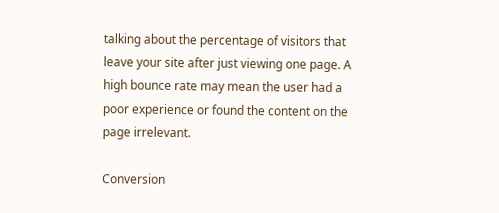talking about the percentage of visitors that leave your site after just viewing one page. A high bounce rate may mean the user had a poor experience or found the content on the page irrelevant.

Conversion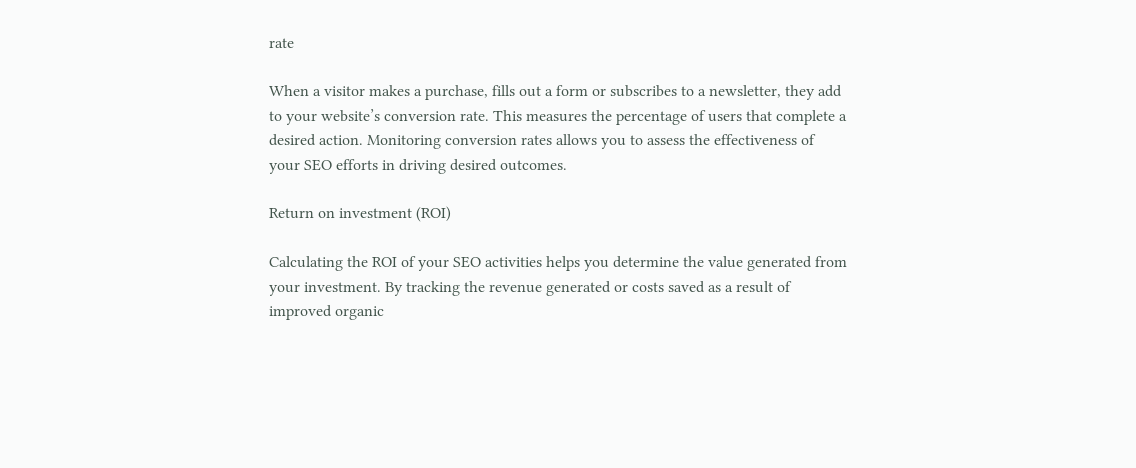rate

When a visitor makes a purchase, fills out a form or subscribes to a newsletter, they add to your website’s conversion rate. This measures the percentage of users that complete a desired action. Monitoring conversion rates allows you to assess the effectiveness of your SEO efforts in driving desired outcomes.

Return on investment (ROI)

Calculating the ROI of your SEO activities helps you determine the value generated from your investment. By tracking the revenue generated or costs saved as a result of improved organic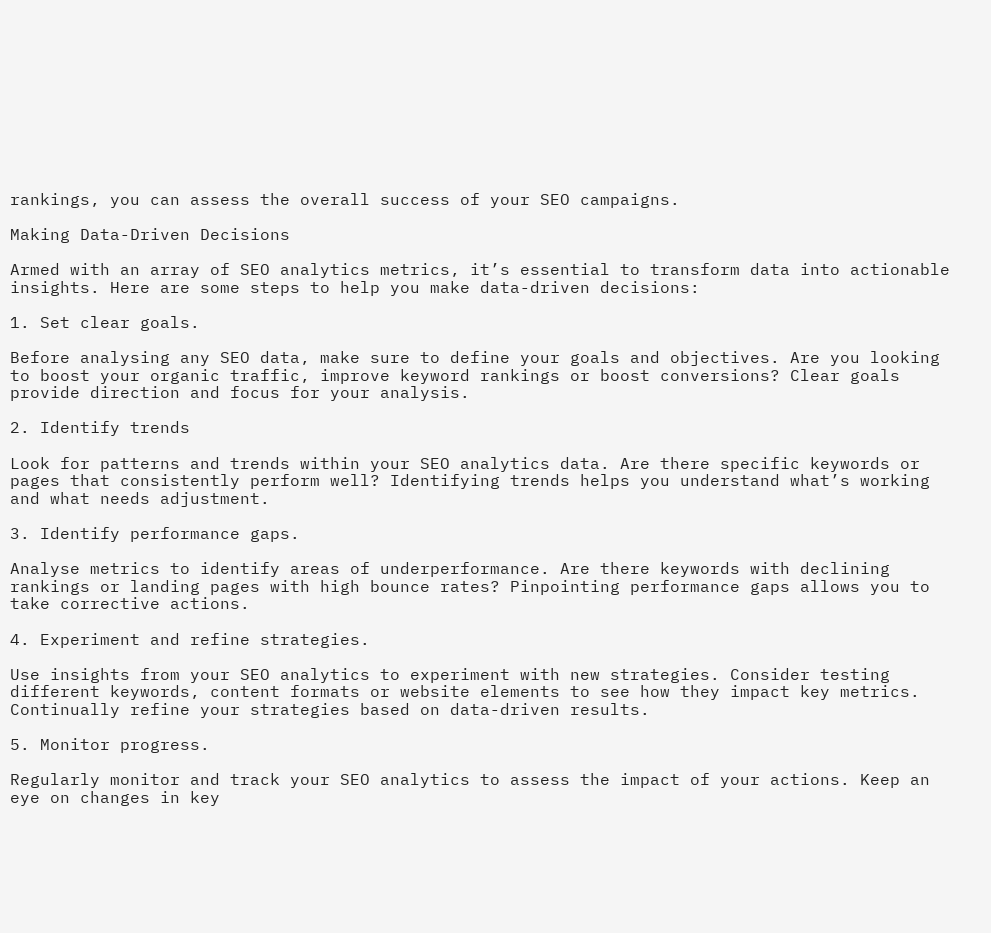rankings, you can assess the overall success of your SEO campaigns.

Making Data-Driven Decisions

Armed with an array of SEO analytics metrics, it’s essential to transform data into actionable insights. Here are some steps to help you make data-driven decisions:

1. Set clear goals.

Before analysing any SEO data, make sure to define your goals and objectives. Are you looking to boost your organic traffic, improve keyword rankings or boost conversions? Clear goals provide direction and focus for your analysis.

2. Identify trends

Look for patterns and trends within your SEO analytics data. Are there specific keywords or pages that consistently perform well? Identifying trends helps you understand what’s working and what needs adjustment.

3. Identify performance gaps.

Analyse metrics to identify areas of underperformance. Are there keywords with declining rankings or landing pages with high bounce rates? Pinpointing performance gaps allows you to take corrective actions.

4. Experiment and refine strategies.

Use insights from your SEO analytics to experiment with new strategies. Consider testing different keywords, content formats or website elements to see how they impact key metrics. Continually refine your strategies based on data-driven results.

5. Monitor progress.

Regularly monitor and track your SEO analytics to assess the impact of your actions. Keep an eye on changes in key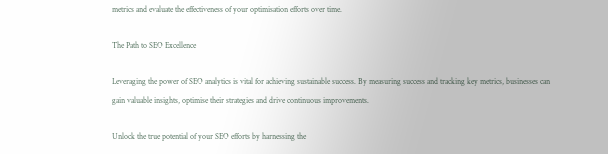metrics and evaluate the effectiveness of your optimisation efforts over time.

The Path to SEO Excellence

Leveraging the power of SEO analytics is vital for achieving sustainable success. By measuring success and tracking key metrics, businesses can gain valuable insights, optimise their strategies and drive continuous improvements.

Unlock the true potential of your SEO efforts by harnessing the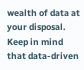wealth of data at your disposal. Keep in mind that data-driven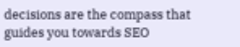decisions are the compass that guides you towards SEO